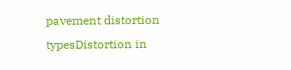pavement distortion typesDistortion in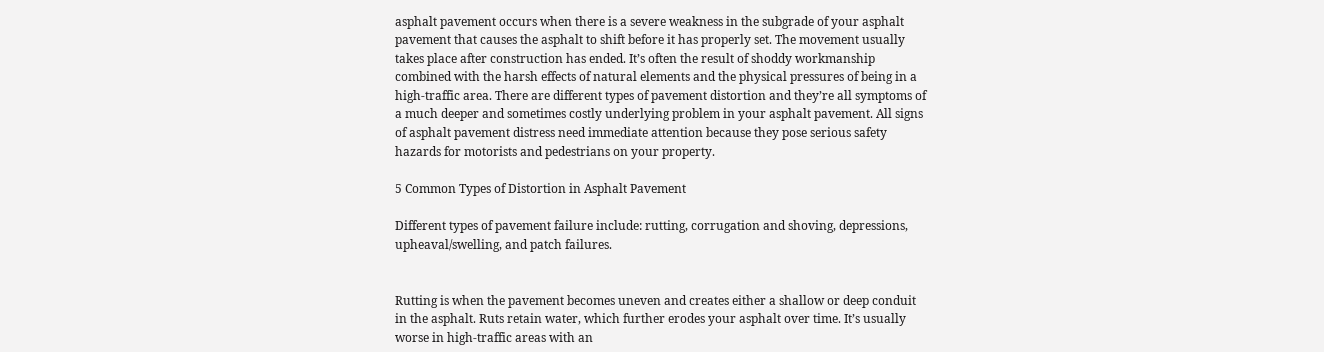asphalt pavement occurs when there is a severe weakness in the subgrade of your asphalt pavement that causes the asphalt to shift before it has properly set. The movement usually takes place after construction has ended. It’s often the result of shoddy workmanship combined with the harsh effects of natural elements and the physical pressures of being in a high-traffic area. There are different types of pavement distortion and they’re all symptoms of a much deeper and sometimes costly underlying problem in your asphalt pavement. All signs of asphalt pavement distress need immediate attention because they pose serious safety hazards for motorists and pedestrians on your property.

5 Common Types of Distortion in Asphalt Pavement

Different types of pavement failure include: rutting, corrugation and shoving, depressions, upheaval/swelling, and patch failures.


Rutting is when the pavement becomes uneven and creates either a shallow or deep conduit in the asphalt. Ruts retain water, which further erodes your asphalt over time. It’s usually worse in high-traffic areas with an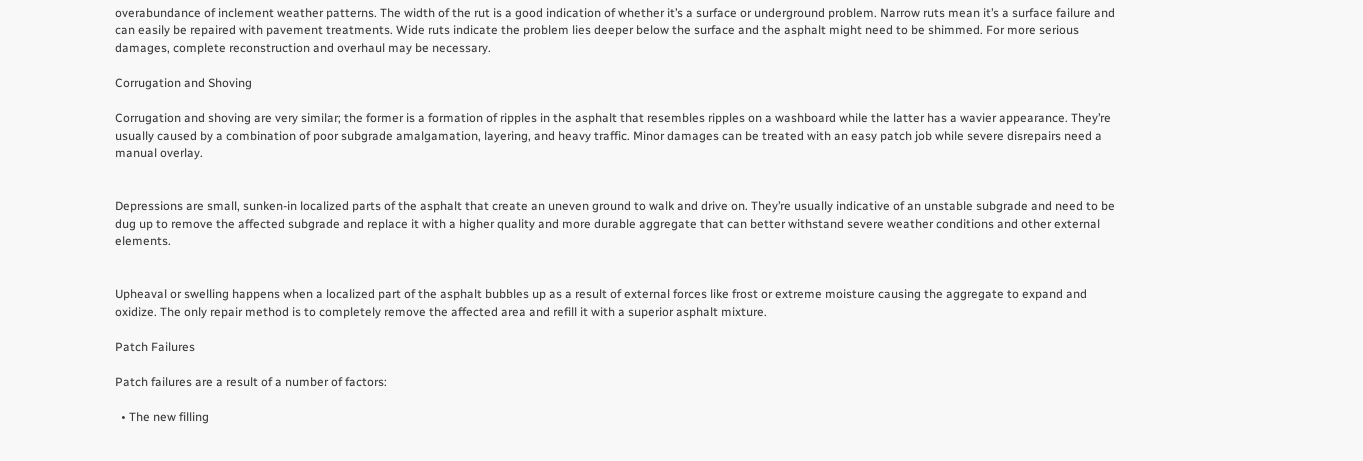overabundance of inclement weather patterns. The width of the rut is a good indication of whether it’s a surface or underground problem. Narrow ruts mean it’s a surface failure and can easily be repaired with pavement treatments. Wide ruts indicate the problem lies deeper below the surface and the asphalt might need to be shimmed. For more serious damages, complete reconstruction and overhaul may be necessary.

Corrugation and Shoving

Corrugation and shoving are very similar; the former is a formation of ripples in the asphalt that resembles ripples on a washboard while the latter has a wavier appearance. They’re usually caused by a combination of poor subgrade amalgamation, layering, and heavy traffic. Minor damages can be treated with an easy patch job while severe disrepairs need a manual overlay.


Depressions are small, sunken-in localized parts of the asphalt that create an uneven ground to walk and drive on. They’re usually indicative of an unstable subgrade and need to be dug up to remove the affected subgrade and replace it with a higher quality and more durable aggregate that can better withstand severe weather conditions and other external elements.


Upheaval or swelling happens when a localized part of the asphalt bubbles up as a result of external forces like frost or extreme moisture causing the aggregate to expand and oxidize. The only repair method is to completely remove the affected area and refill it with a superior asphalt mixture.

Patch Failures

Patch failures are a result of a number of factors:

  • The new filling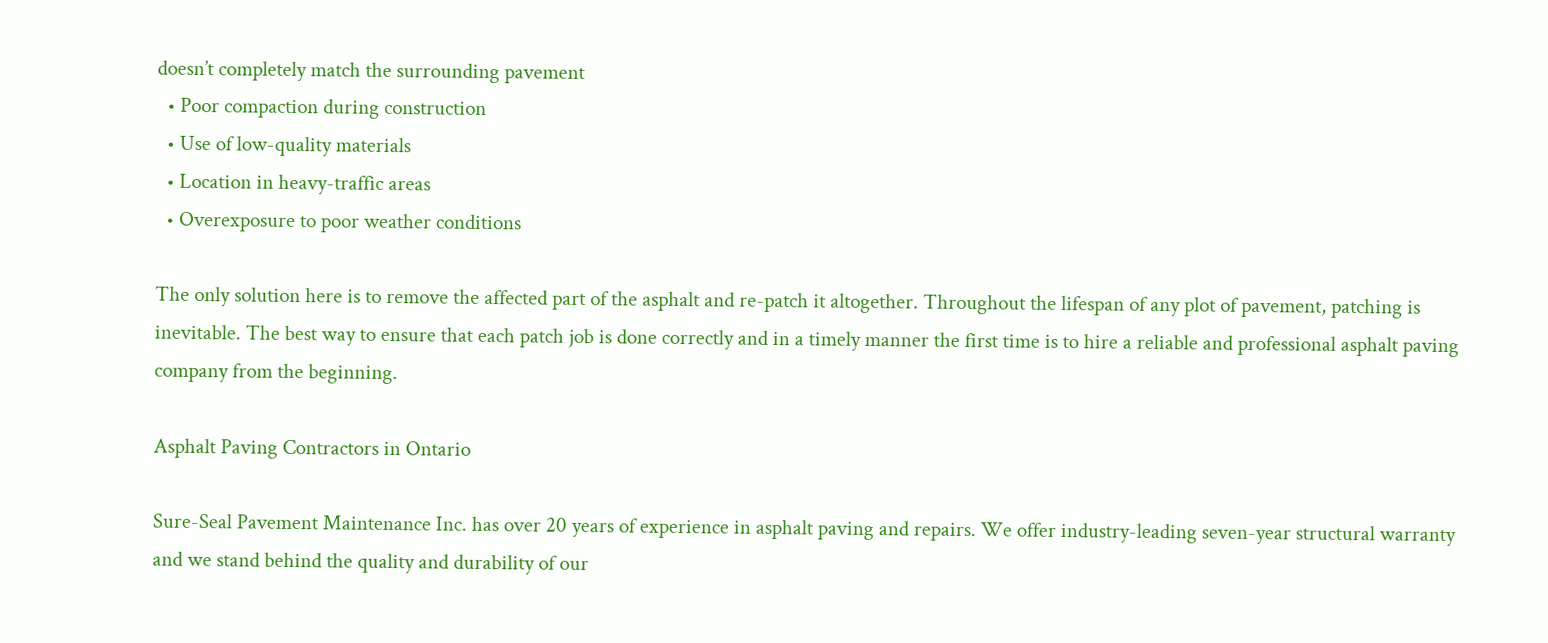doesn’t completely match the surrounding pavement
  • Poor compaction during construction
  • Use of low-quality materials
  • Location in heavy-traffic areas
  • Overexposure to poor weather conditions

The only solution here is to remove the affected part of the asphalt and re-patch it altogether. Throughout the lifespan of any plot of pavement, patching is inevitable. The best way to ensure that each patch job is done correctly and in a timely manner the first time is to hire a reliable and professional asphalt paving company from the beginning.

Asphalt Paving Contractors in Ontario

Sure-Seal Pavement Maintenance Inc. has over 20 years of experience in asphalt paving and repairs. We offer industry-leading seven-year structural warranty and we stand behind the quality and durability of our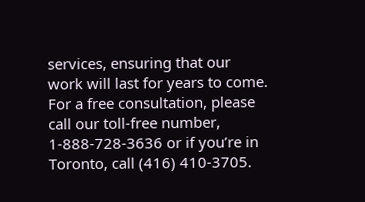services, ensuring that our work will last for years to come. For a free consultation, please call our toll-free number, 1-888-728-3636 or if you’re in Toronto, call (416) 410-3705.